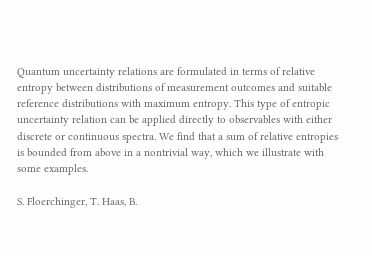Quantum uncertainty relations are formulated in terms of relative entropy between distributions of measurement outcomes and suitable reference distributions with maximum entropy. This type of entropic uncertainty relation can be applied directly to observables with either discrete or continuous spectra. We find that a sum of relative entropies is bounded from above in a nontrivial way, which we illustrate with some examples.

S. Floerchinger, T. Haas, B.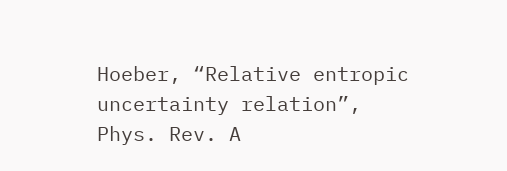Hoeber, “Relative entropic uncertainty relation”, Phys. Rev. A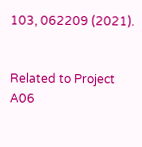103, 062209 (2021).


Related to Project A06